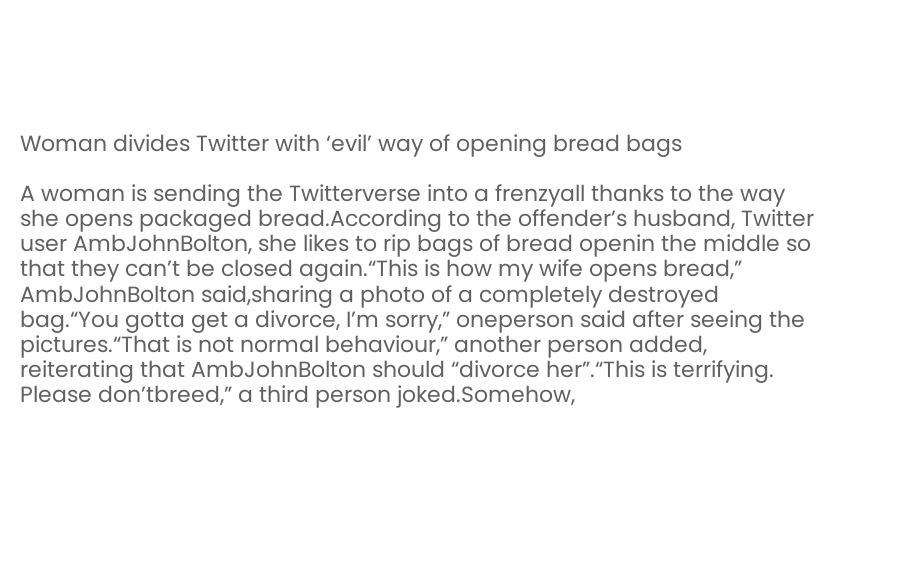Woman divides Twitter with ‘evil’ way of opening bread bags

A woman is sending the Twitterverse into a frenzyall thanks to the way she opens packaged bread.According to the offender’s husband, Twitter user AmbJohnBolton, she likes to rip bags of bread openin the middle so that they can’t be closed again.“This is how my wife opens bread,” AmbJohnBolton said,sharing a photo of a completely destroyed bag.“You gotta get a divorce, I’m sorry,” oneperson said after seeing the pictures.“That is not normal behaviour,” another person added, reiterating that AmbJohnBolton should “divorce her”.“This is terrifying. Please don’tbreed,” a third person joked.Somehow,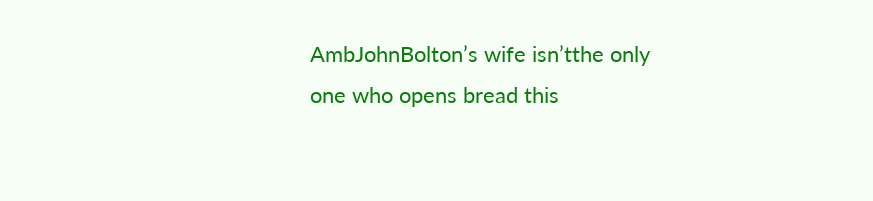AmbJohnBolton’s wife isn’tthe only one who opens bread this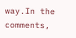way.In the comments,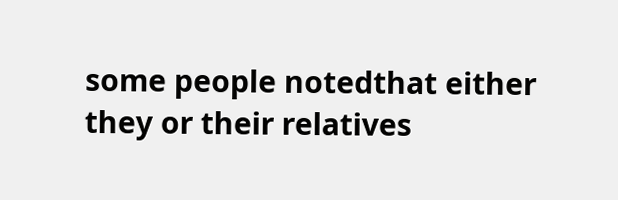some people notedthat either they or their relatives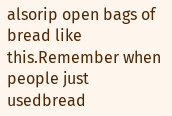alsorip open bags of bread like this.Remember when people just usedbread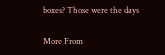boxes? Those were the days

More From